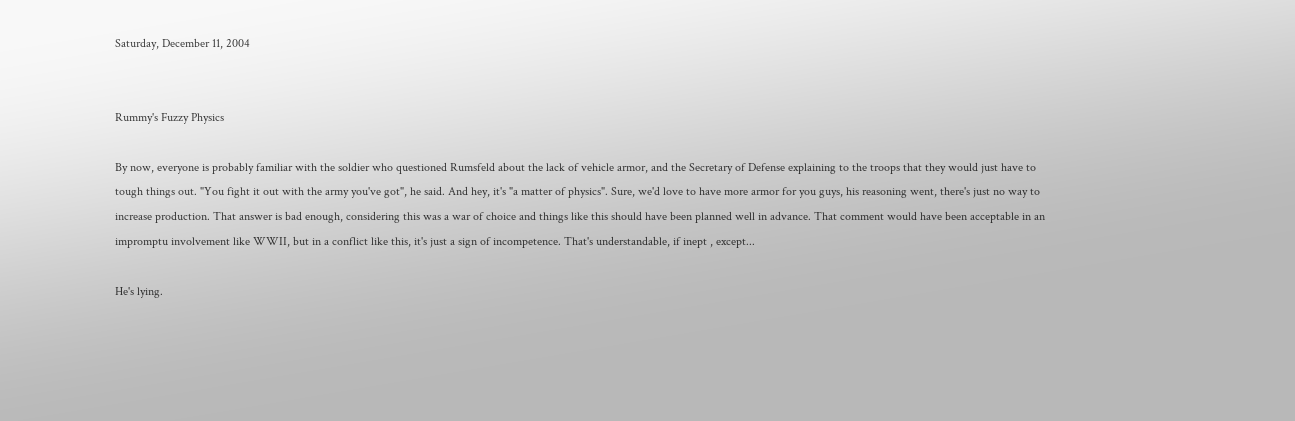Saturday, December 11, 2004


Rummy's Fuzzy Physics

By now, everyone is probably familiar with the soldier who questioned Rumsfeld about the lack of vehicle armor, and the Secretary of Defense explaining to the troops that they would just have to tough things out. "You fight it out with the army you've got", he said. And hey, it's "a matter of physics". Sure, we'd love to have more armor for you guys, his reasoning went, there's just no way to increase production. That answer is bad enough, considering this was a war of choice and things like this should have been planned well in advance. That comment would have been acceptable in an impromptu involvement like WWII, but in a conflict like this, it's just a sign of incompetence. That's understandable, if inept , except...

He's lying.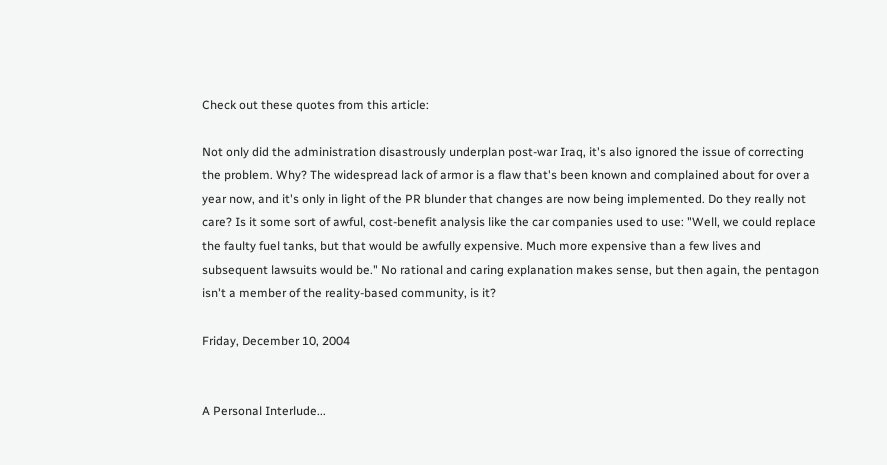Check out these quotes from this article:

Not only did the administration disastrously underplan post-war Iraq, it's also ignored the issue of correcting the problem. Why? The widespread lack of armor is a flaw that's been known and complained about for over a year now, and it's only in light of the PR blunder that changes are now being implemented. Do they really not care? Is it some sort of awful, cost-benefit analysis like the car companies used to use: "Well, we could replace the faulty fuel tanks, but that would be awfully expensive. Much more expensive than a few lives and subsequent lawsuits would be." No rational and caring explanation makes sense, but then again, the pentagon isn't a member of the reality-based community, is it?

Friday, December 10, 2004


A Personal Interlude...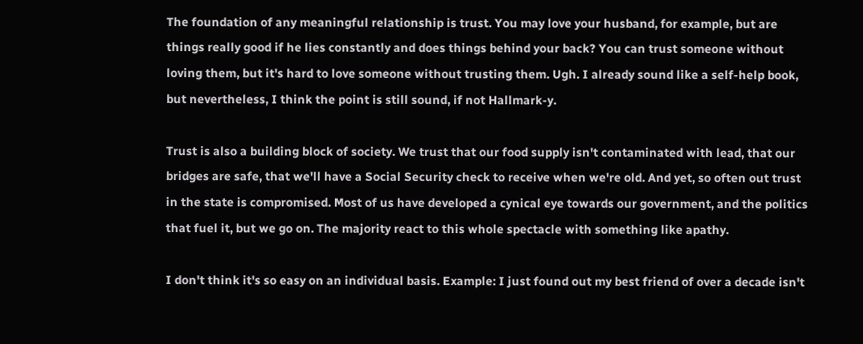The foundation of any meaningful relationship is trust. You may love your husband, for example, but are things really good if he lies constantly and does things behind your back? You can trust someone without loving them, but it's hard to love someone without trusting them. Ugh. I already sound like a self-help book, but nevertheless, I think the point is still sound, if not Hallmark-y.

Trust is also a building block of society. We trust that our food supply isn't contaminated with lead, that our bridges are safe, that we'll have a Social Security check to receive when we're old. And yet, so often out trust in the state is compromised. Most of us have developed a cynical eye towards our government, and the politics that fuel it, but we go on. The majority react to this whole spectacle with something like apathy.

I don't think it's so easy on an individual basis. Example: I just found out my best friend of over a decade isn't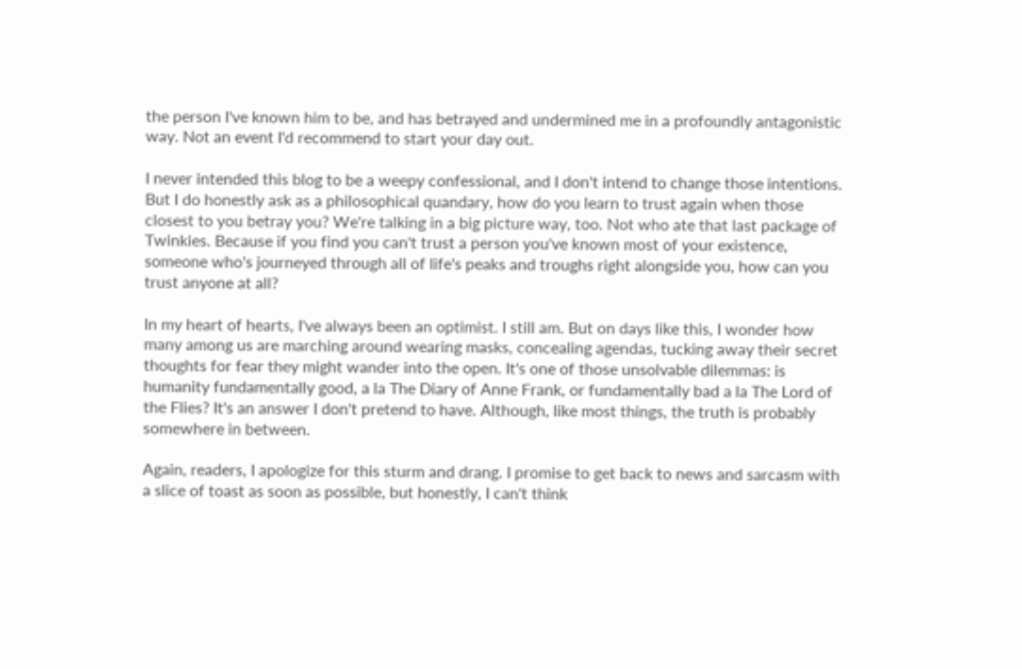the person I've known him to be, and has betrayed and undermined me in a profoundly antagonistic way. Not an event I'd recommend to start your day out.

I never intended this blog to be a weepy confessional, and I don't intend to change those intentions. But I do honestly ask as a philosophical quandary, how do you learn to trust again when those closest to you betray you? We're talking in a big picture way, too. Not who ate that last package of Twinkies. Because if you find you can't trust a person you've known most of your existence, someone who's journeyed through all of life's peaks and troughs right alongside you, how can you trust anyone at all?

In my heart of hearts, I've always been an optimist. I still am. But on days like this, I wonder how many among us are marching around wearing masks, concealing agendas, tucking away their secret thoughts for fear they might wander into the open. It's one of those unsolvable dilemmas: is humanity fundamentally good, a la The Diary of Anne Frank, or fundamentally bad a la The Lord of the Flies? It's an answer I don't pretend to have. Although, like most things, the truth is probably somewhere in between.

Again, readers, I apologize for this sturm and drang. I promise to get back to news and sarcasm with a slice of toast as soon as possible, but honestly, I can't think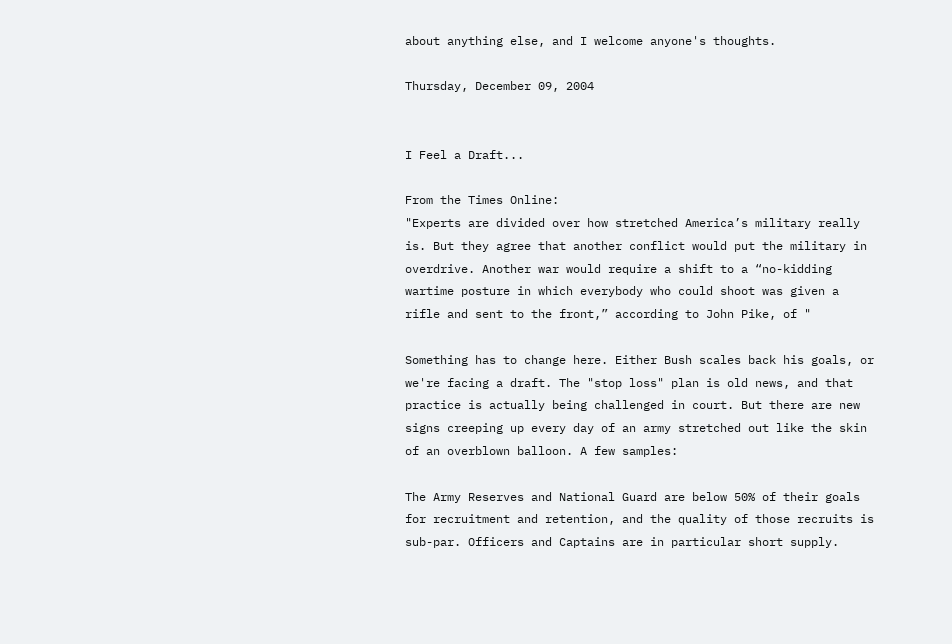about anything else, and I welcome anyone's thoughts.

Thursday, December 09, 2004


I Feel a Draft...

From the Times Online:
"Experts are divided over how stretched America’s military really is. But they agree that another conflict would put the military in overdrive. Another war would require a shift to a “no-kidding wartime posture in which everybody who could shoot was given a rifle and sent to the front,” according to John Pike, of "

Something has to change here. Either Bush scales back his goals, or we're facing a draft. The "stop loss" plan is old news, and that practice is actually being challenged in court. But there are new signs creeping up every day of an army stretched out like the skin of an overblown balloon. A few samples:

The Army Reserves and National Guard are below 50% of their goals for recruitment and retention, and the quality of those recruits is sub-par. Officers and Captains are in particular short supply.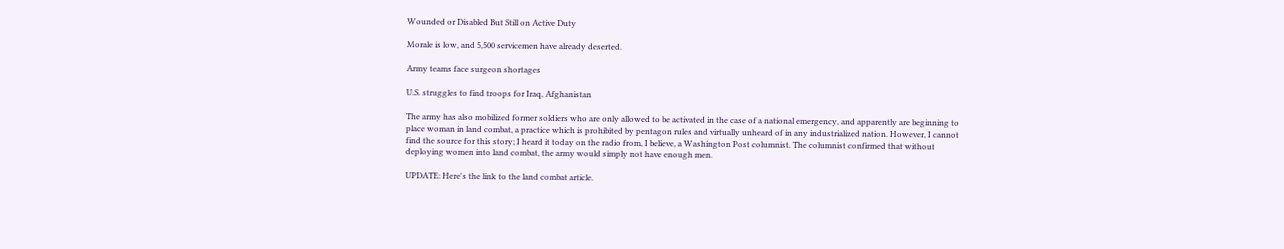Wounded or Disabled But Still on Active Duty

Morale is low, and 5,500 servicemen have already deserted.

Army teams face surgeon shortages

U.S. struggles to find troops for Iraq, Afghanistan

The army has also mobilized former soldiers who are only allowed to be activated in the case of a national emergency, and apparently are beginning to place woman in land combat, a practice which is prohibited by pentagon rules and virtually unheard of in any industrialized nation. However, I cannot find the source for this story; I heard it today on the radio from, I believe, a Washington Post columnist. The columnist confirmed that without deploying women into land combat, the army would simply not have enough men.

UPDATE: Here's the link to the land combat article.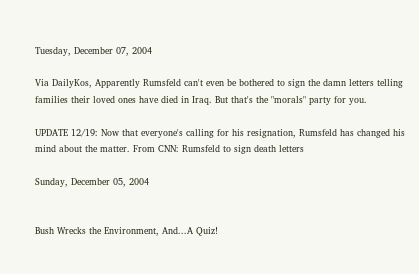Tuesday, December 07, 2004

Via DailyKos, Apparently Rumsfeld can't even be bothered to sign the damn letters telling families their loved ones have died in Iraq. But that's the "morals" party for you.

UPDATE 12/19: Now that everyone's calling for his resignation, Rumsfeld has changed his mind about the matter. From CNN: Rumsfeld to sign death letters

Sunday, December 05, 2004


Bush Wrecks the Environment, And...A Quiz!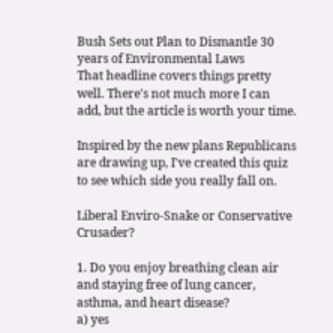Bush Sets out Plan to Dismantle 30 years of Environmental Laws
That headline covers things pretty well. There's not much more I can add, but the article is worth your time.

Inspired by the new plans Republicans are drawing up, I've created this quiz to see which side you really fall on.

Liberal Enviro-Snake or Conservative Crusader?

1. Do you enjoy breathing clean air and staying free of lung cancer, asthma, and heart disease?
a) yes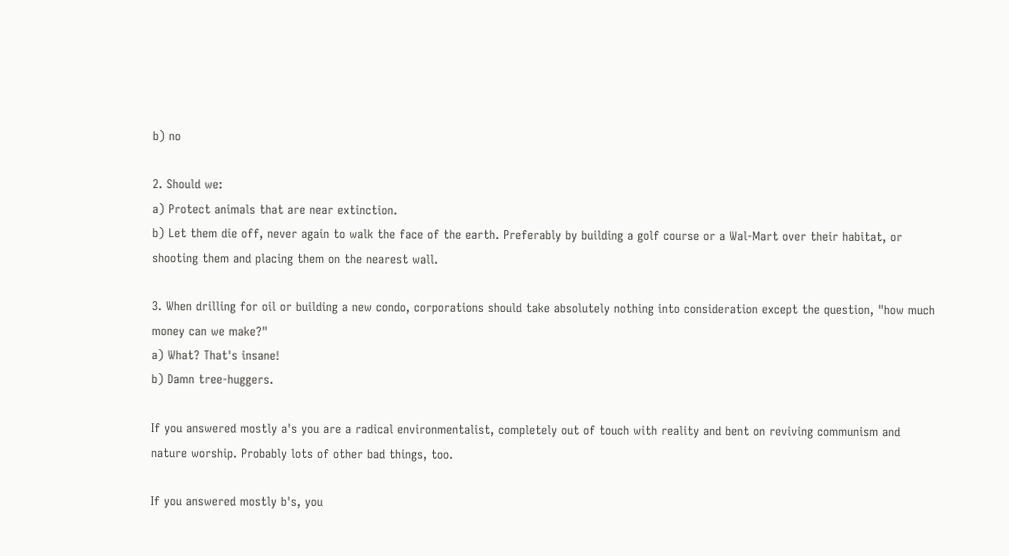b) no

2. Should we:
a) Protect animals that are near extinction.
b) Let them die off, never again to walk the face of the earth. Preferably by building a golf course or a Wal-Mart over their habitat, or shooting them and placing them on the nearest wall.

3. When drilling for oil or building a new condo, corporations should take absolutely nothing into consideration except the question, "how much money can we make?"
a) What? That's insane!
b) Damn tree-huggers.

If you answered mostly a's you are a radical environmentalist, completely out of touch with reality and bent on reviving communism and nature worship. Probably lots of other bad things, too.

If you answered mostly b's, you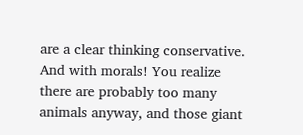are a clear thinking conservative. And with morals! You realize there are probably too many animals anyway, and those giant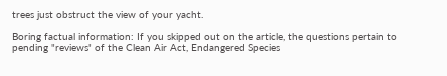trees just obstruct the view of your yacht.

Boring factual information: If you skipped out on the article, the questions pertain to pending "reviews" of the Clean Air Act, Endangered Species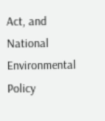Act, and National Environmental Policy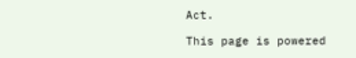Act.

This page is powered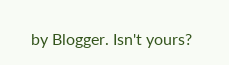by Blogger. Isn't yours?